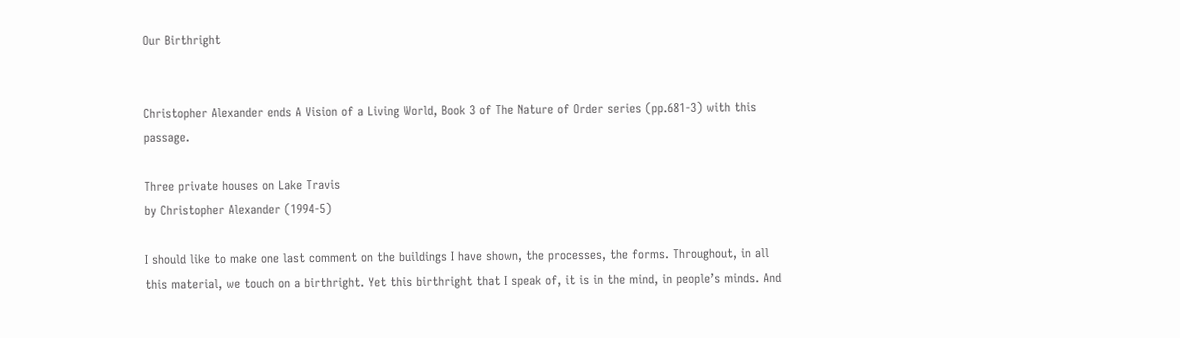Our Birthright


Christopher Alexander ends A Vision of a Living World, Book 3 of The Nature of Order series (pp.681-3) with this passage.

Three private houses on Lake Travis
by Christopher Alexander (1994-5)

I should like to make one last comment on the buildings I have shown, the processes, the forms. Throughout, in all this material, we touch on a birthright. Yet this birthright that I speak of, it is in the mind, in people’s minds. And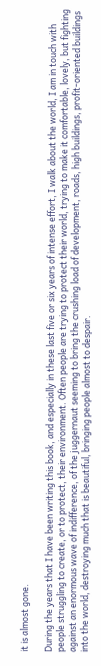it is almost gone.

During the years that I have been writing this book, and especially in these last five or six years of intense effort, I walk about the world, I am in touch with people struggling to create, or to protect, their environment. Often people are trying to protect their world, trying to make it comfortable, lovely, but fighting against an enormous wave of indifference, of the juggernaut seeming to bring the crushing load of development, roads, high buildings, profit-oriented buildings into the world, destroying much that is beautiful, bringing people almost to despair.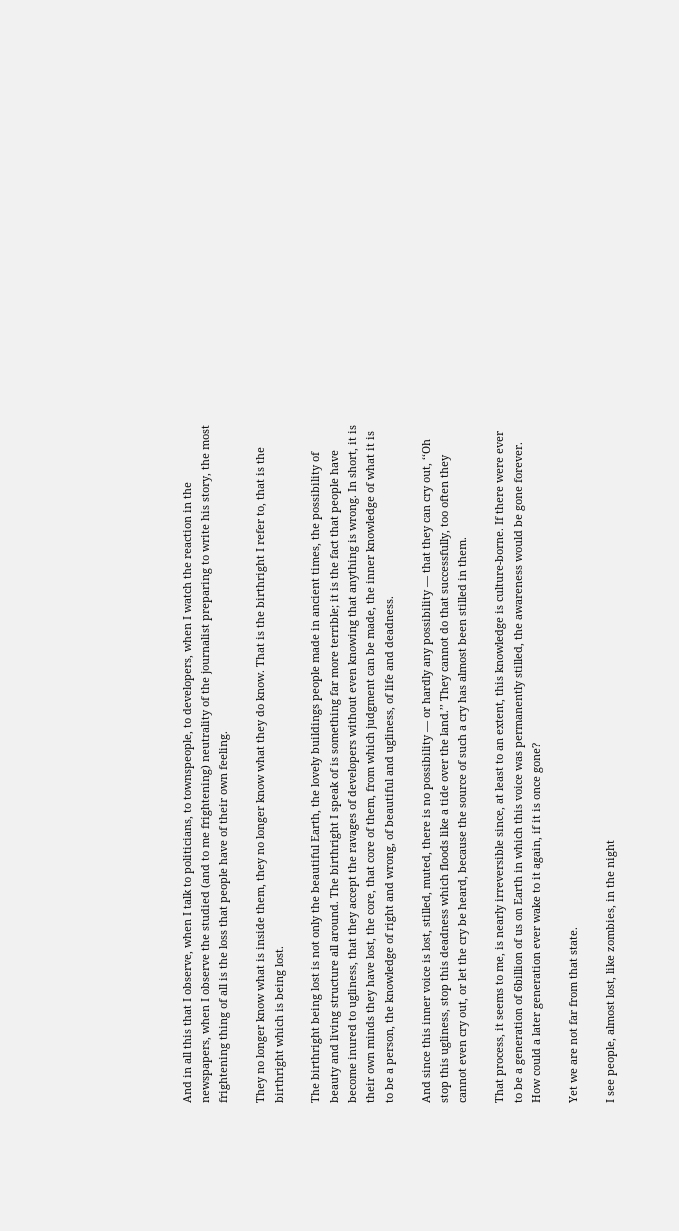And in all this that I observe, when I talk to politicians, to townspeople, to developers, when I watch the reaction in the newspapers, when I observe the studied (and to me frightening) neutrality of the journalist preparing to write his story, the most frightening thing of all is the loss that people have of their own feeling.

They no longer know what is inside them, they no longer know what they do know. That is the birthright I refer to, that is the birthright which is being lost.

The birthright being lost is not only the beautiful Earth, the lovely buildings people made in ancient times, the possibility of beauty and living structure all around. The birthright I speak of is something far more terrible; it is the fact that people have become inured to ugliness, that they accept the ravages of developers without even knowing that anything is wrong. In short, it is their own minds they have lost, the core, that core of them, from which judgment can be made, the inner knowledge of what it is to be a person, the knowledge of right and wrong, of beautiful and ugliness, of life and deadness.

And since this inner voice is lost, stilled, muted, there is no possibility — or hardly any possibility — that they can cry out, ‘‘Oh stop this ugliness, stop this deadness which floods like a tide over the land.’’ They cannot do that successfully, too often they cannot even cry out, or let the cry be heard, because the source of such a cry has almost been stilled in them.

That process, it seems to me, is nearly irreversible since, at least to an extent, this knowledge is culture-borne. If there were ever to be a generation of 6billion of us on Earth in which this voice was permanently stilled, the awareness would be gone forever. How could a later generation ever wake to it again, if it is once gone?

Yet we are not far from that state.

I see people, almost lost, like zombies, in the night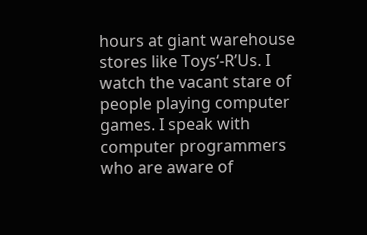hours at giant warehouse stores like Toys‘-R’Us. I watch the vacant stare of people playing computer games. I speak with computer programmers who are aware of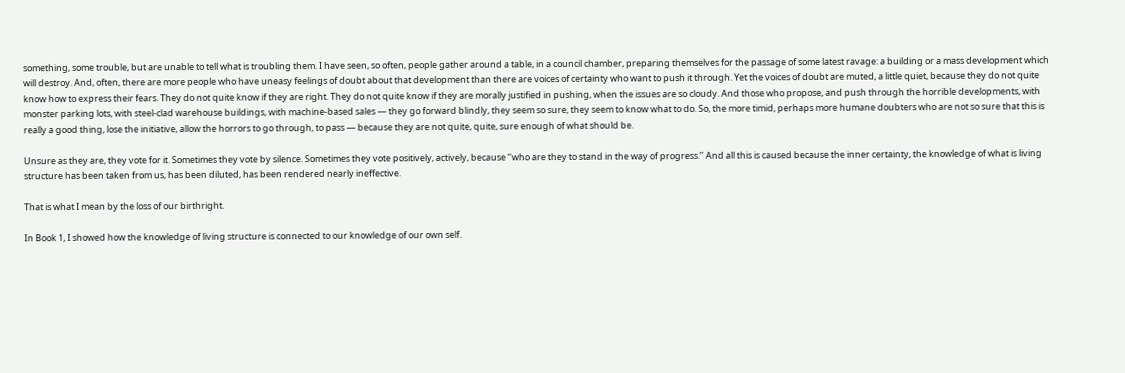something, some trouble, but are unable to tell what is troubling them. I have seen, so often, people gather around a table, in a council chamber, preparing themselves for the passage of some latest ravage: a building or a mass development which will destroy. And, often, there are more people who have uneasy feelings of doubt about that development than there are voices of certainty who want to push it through. Yet the voices of doubt are muted, a little quiet, because they do not quite know how to express their fears. They do not quite know if they are right. They do not quite know if they are morally justified in pushing, when the issues are so cloudy. And those who propose, and push through the horrible developments, with monster parking lots, with steel-clad warehouse buildings, with machine-based sales — they go forward blindly, they seem so sure, they seem to know what to do. So, the more timid, perhaps more humane doubters who are not so sure that this is really a good thing, lose the initiative, allow the horrors to go through, to pass — because they are not quite, quite, sure enough of what should be.

Unsure as they are, they vote for it. Sometimes they vote by silence. Sometimes they vote positively, actively, because ‘‘who are they to stand in the way of progress.’’ And all this is caused because the inner certainty, the knowledge of what is living structure has been taken from us, has been diluted, has been rendered nearly ineffective.

That is what I mean by the loss of our birthright.

In Book 1, I showed how the knowledge of living structure is connected to our knowledge of our own self.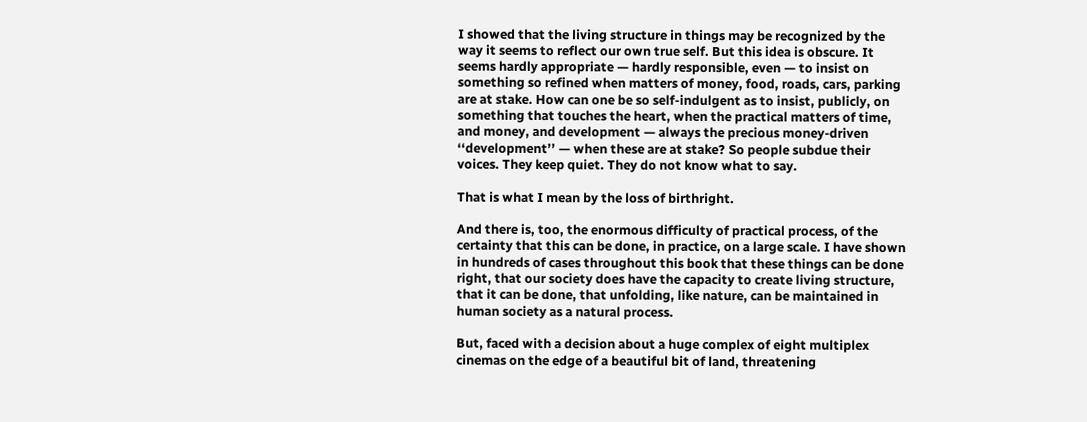I showed that the living structure in things may be recognized by the way it seems to reflect our own true self. But this idea is obscure. It seems hardly appropriate — hardly responsible, even — to insist on something so refined when matters of money, food, roads, cars, parking are at stake. How can one be so self-indulgent as to insist, publicly, on something that touches the heart, when the practical matters of time, and money, and development — always the precious money-driven ‘‘development’’ — when these are at stake? So people subdue their voices. They keep quiet. They do not know what to say.

That is what I mean by the loss of birthright.

And there is, too, the enormous difficulty of practical process, of the certainty that this can be done, in practice, on a large scale. I have shown in hundreds of cases throughout this book that these things can be done right, that our society does have the capacity to create living structure, that it can be done, that unfolding, like nature, can be maintained in human society as a natural process.

But, faced with a decision about a huge complex of eight multiplex cinemas on the edge of a beautiful bit of land, threatening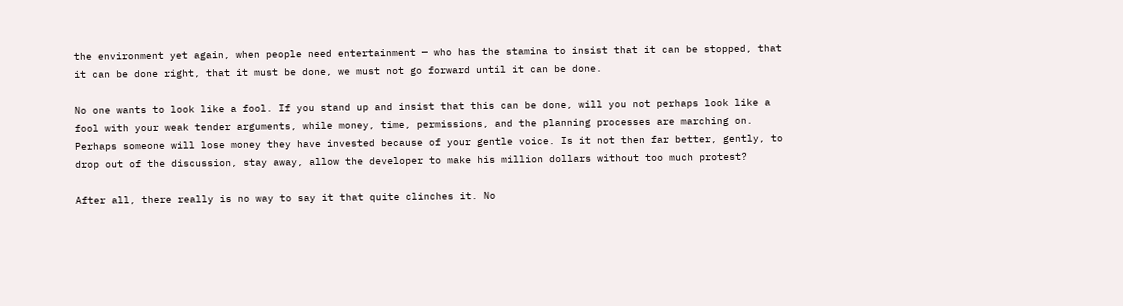the environment yet again, when people need entertainment — who has the stamina to insist that it can be stopped, that it can be done right, that it must be done, we must not go forward until it can be done.

No one wants to look like a fool. If you stand up and insist that this can be done, will you not perhaps look like a fool with your weak tender arguments, while money, time, permissions, and the planning processes are marching on. Perhaps someone will lose money they have invested because of your gentle voice. Is it not then far better, gently, to drop out of the discussion, stay away, allow the developer to make his million dollars without too much protest?

After all, there really is no way to say it that quite clinches it. No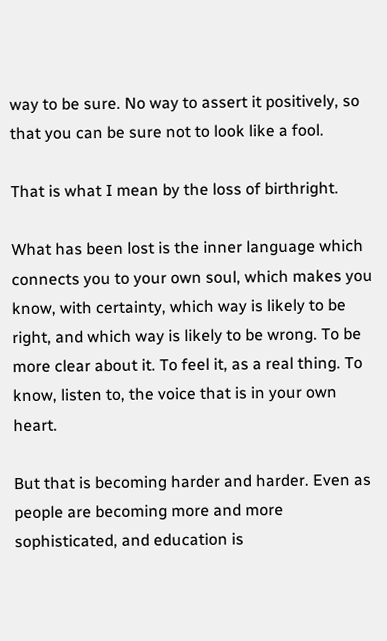way to be sure. No way to assert it positively, so that you can be sure not to look like a fool.

That is what I mean by the loss of birthright.

What has been lost is the inner language which connects you to your own soul, which makes you know, with certainty, which way is likely to be right, and which way is likely to be wrong. To be more clear about it. To feel it, as a real thing. To know, listen to, the voice that is in your own heart.

But that is becoming harder and harder. Even as people are becoming more and more sophisticated, and education is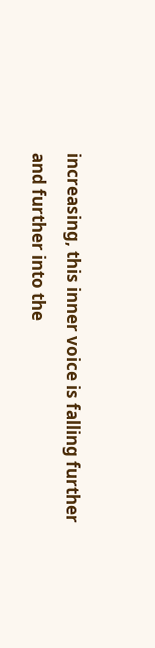increasing, this inner voice is falling further and further into the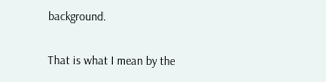background.

That is what I mean by the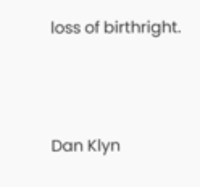loss of birthright.



Dan Klyn